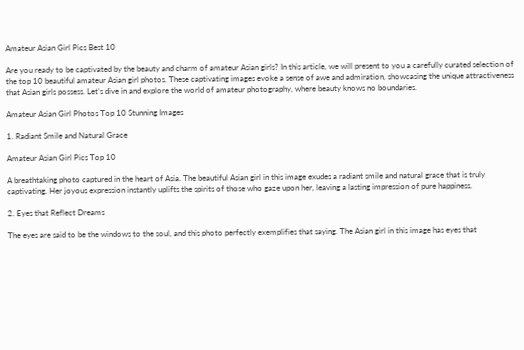Amateur Asian Girl Pics Best 10

Are you ready to be captivated by the beauty and charm of amateur Asian girls? In this article, we will present to you a carefully curated selection of the top 10 beautiful amateur Asian girl photos. These captivating images evoke a sense of awe and admiration, showcasing the unique attractiveness that Asian girls possess. Let’s dive in and explore the world of amateur photography, where beauty knows no boundaries.

Amateur Asian Girl Photos Top 10 Stunning Images

1. Radiant Smile and Natural Grace

Amateur Asian Girl Pics Top 10

A breathtaking photo captured in the heart of Asia. The beautiful Asian girl in this image exudes a radiant smile and natural grace that is truly captivating. Her joyous expression instantly uplifts the spirits of those who gaze upon her, leaving a lasting impression of pure happiness.

2. Eyes that Reflect Dreams

The eyes are said to be the windows to the soul, and this photo perfectly exemplifies that saying. The Asian girl in this image has eyes that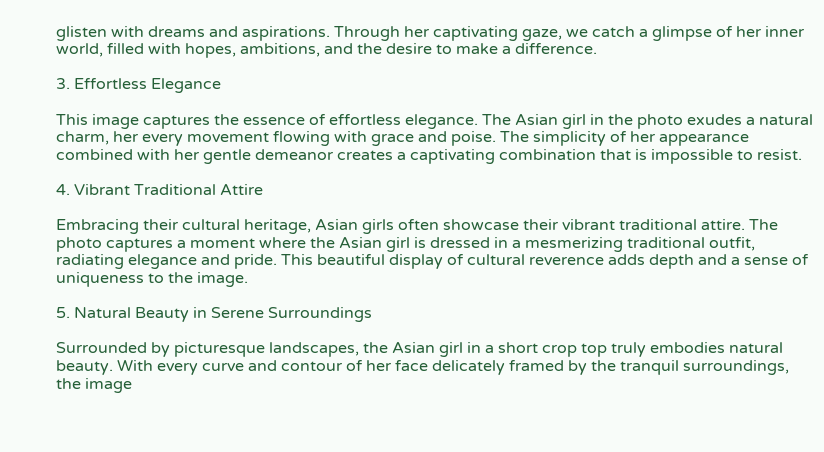glisten with dreams and aspirations. Through her captivating gaze, we catch a glimpse of her inner world, filled with hopes, ambitions, and the desire to make a difference.

3. Effortless Elegance

This image captures the essence of effortless elegance. The Asian girl in the photo exudes a natural charm, her every movement flowing with grace and poise. The simplicity of her appearance combined with her gentle demeanor creates a captivating combination that is impossible to resist.

4. Vibrant Traditional Attire

Embracing their cultural heritage, Asian girls often showcase their vibrant traditional attire. The photo captures a moment where the Asian girl is dressed in a mesmerizing traditional outfit, radiating elegance and pride. This beautiful display of cultural reverence adds depth and a sense of uniqueness to the image.

5. Natural Beauty in Serene Surroundings

Surrounded by picturesque landscapes, the Asian girl in a short crop top truly embodies natural beauty. With every curve and contour of her face delicately framed by the tranquil surroundings, the image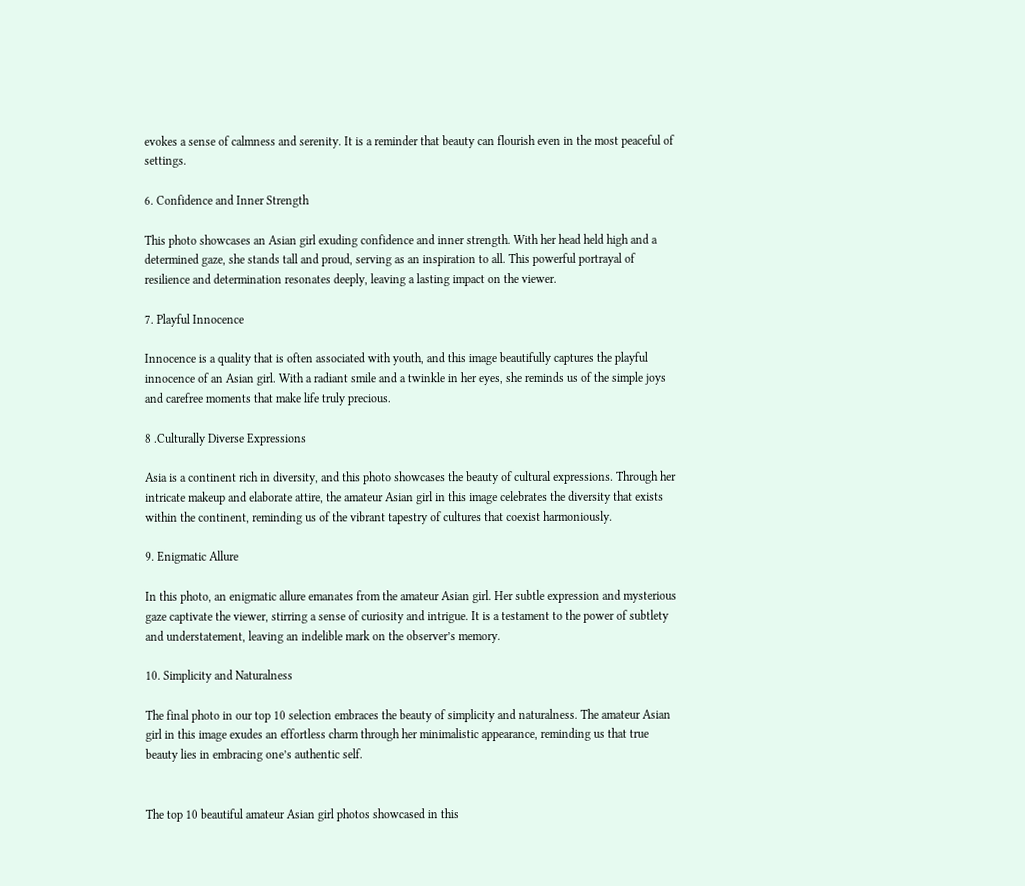evokes a sense of calmness and serenity. It is a reminder that beauty can flourish even in the most peaceful of settings.

6. Confidence and Inner Strength

This photo showcases an Asian girl exuding confidence and inner strength. With her head held high and a determined gaze, she stands tall and proud, serving as an inspiration to all. This powerful portrayal of resilience and determination resonates deeply, leaving a lasting impact on the viewer.

7. Playful Innocence

Innocence is a quality that is often associated with youth, and this image beautifully captures the playful innocence of an Asian girl. With a radiant smile and a twinkle in her eyes, she reminds us of the simple joys and carefree moments that make life truly precious.

8 .Culturally Diverse Expressions

Asia is a continent rich in diversity, and this photo showcases the beauty of cultural expressions. Through her intricate makeup and elaborate attire, the amateur Asian girl in this image celebrates the diversity that exists within the continent, reminding us of the vibrant tapestry of cultures that coexist harmoniously.

9. Enigmatic Allure

In this photo, an enigmatic allure emanates from the amateur Asian girl. Her subtle expression and mysterious gaze captivate the viewer, stirring a sense of curiosity and intrigue. It is a testament to the power of subtlety and understatement, leaving an indelible mark on the observer’s memory.

10. Simplicity and Naturalness

The final photo in our top 10 selection embraces the beauty of simplicity and naturalness. The amateur Asian girl in this image exudes an effortless charm through her minimalistic appearance, reminding us that true beauty lies in embracing one’s authentic self.


The top 10 beautiful amateur Asian girl photos showcased in this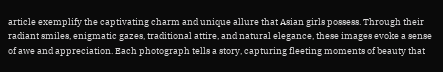article exemplify the captivating charm and unique allure that Asian girls possess. Through their radiant smiles, enigmatic gazes, traditional attire, and natural elegance, these images evoke a sense of awe and appreciation. Each photograph tells a story, capturing fleeting moments of beauty that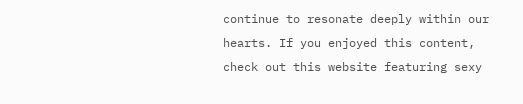continue to resonate deeply within our hearts. If you enjoyed this content, check out this website featuring sexy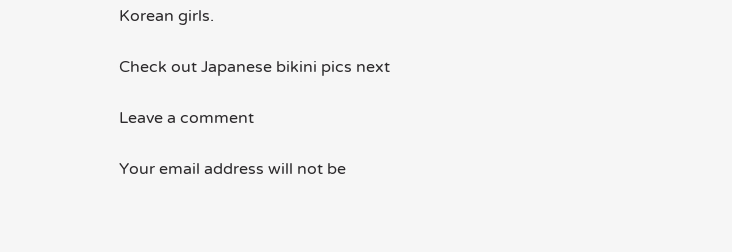Korean girls.

Check out Japanese bikini pics next

Leave a comment

Your email address will not be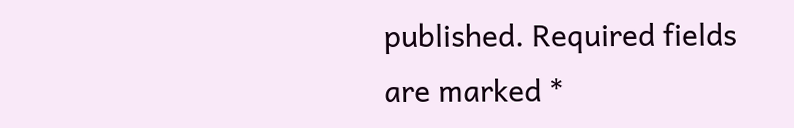published. Required fields are marked *